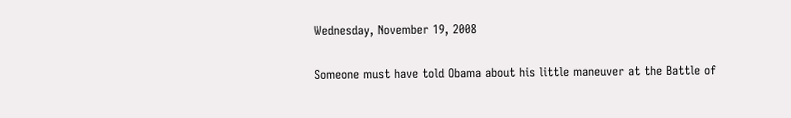Wednesday, November 19, 2008

Someone must have told Obama about his little maneuver at the Battle of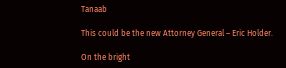Tanaab

This could be the new Attorney General – Eric Holder.

On the bright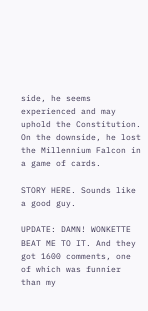side, he seems experienced and may uphold the Constitution. On the downside, he lost the Millennium Falcon in a game of cards.

STORY HERE. Sounds like a good guy.

UPDATE: DAMN! WONKETTE BEAT ME TO IT. And they got 1600 comments, one of which was funnier than my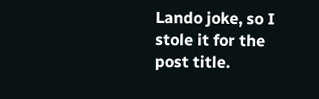Lando joke, so I stole it for the post title.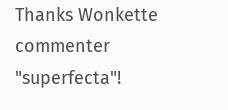Thanks Wonkette commenter "superfecta"!